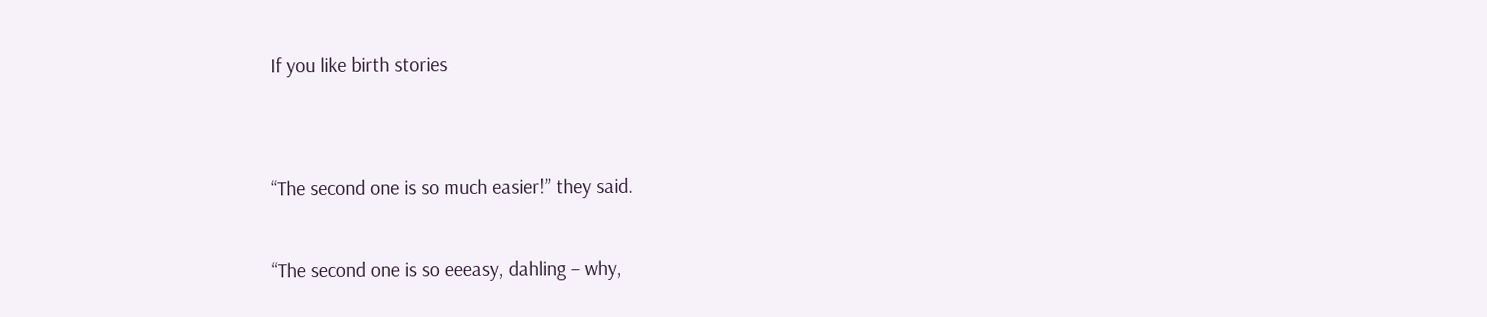If you like birth stories


“The second one is so much easier!” they said.

“The second one is so eeeasy, dahling – why,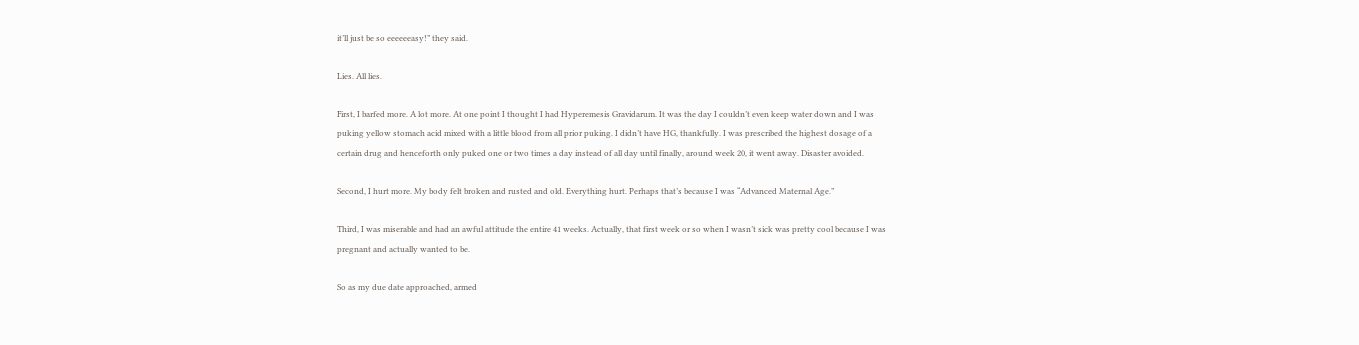it’ll just be so eeeeeeasy!” they said.

Lies. All lies.

First, I barfed more. A lot more. At one point I thought I had Hyperemesis Gravidarum. It was the day I couldn’t even keep water down and I was puking yellow stomach acid mixed with a little blood from all prior puking. I didn’t have HG, thankfully. I was prescribed the highest dosage of a certain drug and henceforth only puked one or two times a day instead of all day until finally, around week 20, it went away. Disaster avoided.

Second, I hurt more. My body felt broken and rusted and old. Everything hurt. Perhaps that’s because I was “Advanced Maternal Age.”

Third, I was miserable and had an awful attitude the entire 41 weeks. Actually, that first week or so when I wasn’t sick was pretty cool because I was pregnant and actually wanted to be.

So as my due date approached, armed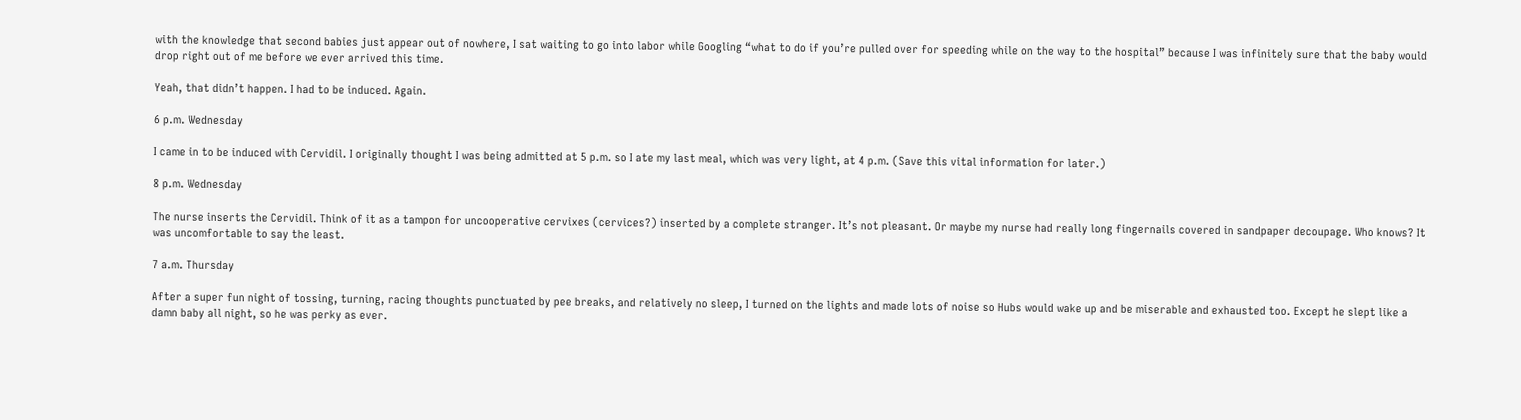with the knowledge that second babies just appear out of nowhere, I sat waiting to go into labor while Googling “what to do if you’re pulled over for speeding while on the way to the hospital” because I was infinitely sure that the baby would drop right out of me before we ever arrived this time.

Yeah, that didn’t happen. I had to be induced. Again.

6 p.m. Wednesday

I came in to be induced with Cervidil. I originally thought I was being admitted at 5 p.m. so I ate my last meal, which was very light, at 4 p.m. (Save this vital information for later.)

8 p.m. Wednesday

The nurse inserts the Cervidil. Think of it as a tampon for uncooperative cervixes (cervices?) inserted by a complete stranger. It’s not pleasant. Or maybe my nurse had really long fingernails covered in sandpaper decoupage. Who knows? It was uncomfortable to say the least.

7 a.m. Thursday

After a super fun night of tossing, turning, racing thoughts punctuated by pee breaks, and relatively no sleep, I turned on the lights and made lots of noise so Hubs would wake up and be miserable and exhausted too. Except he slept like a damn baby all night, so he was perky as ever.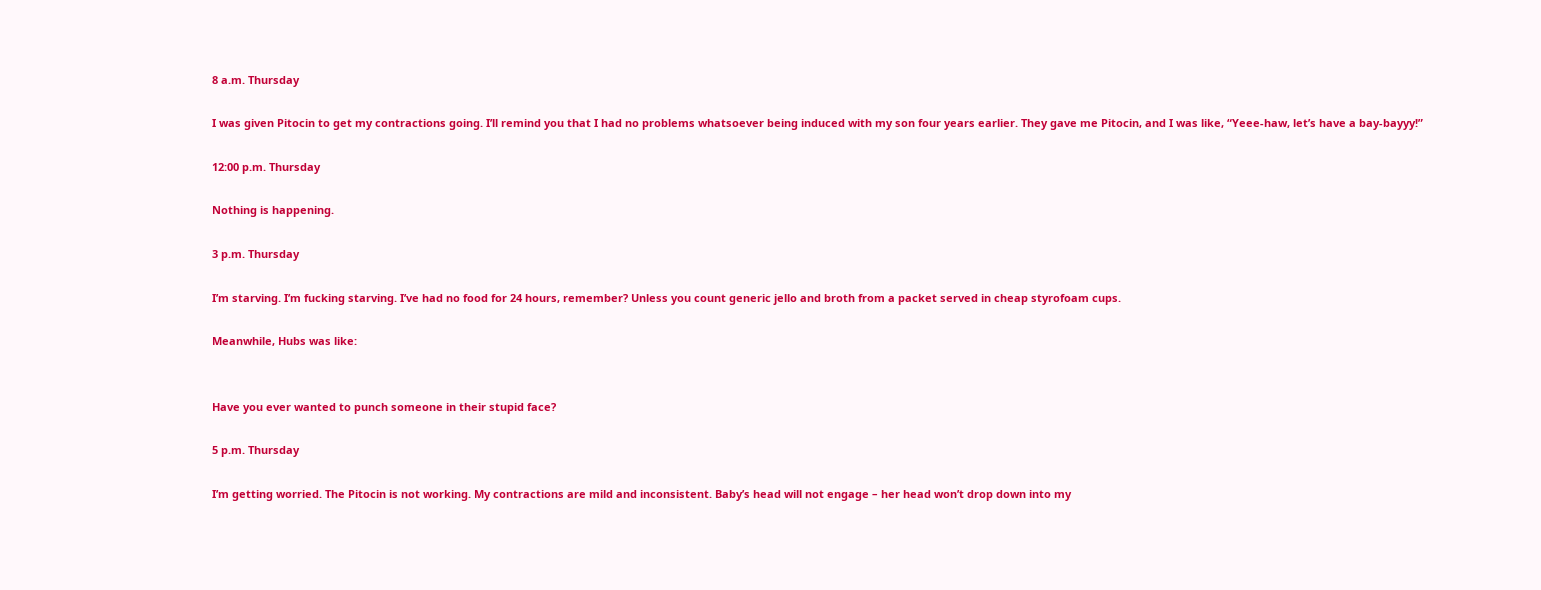8 a.m. Thursday

I was given Pitocin to get my contractions going. I’ll remind you that I had no problems whatsoever being induced with my son four years earlier. They gave me Pitocin, and I was like, “Yeee-haw, let’s have a bay-bayyy!”

12:00 p.m. Thursday

Nothing is happening.

3 p.m. Thursday

I’m starving. I’m fucking starving. I’ve had no food for 24 hours, remember? Unless you count generic jello and broth from a packet served in cheap styrofoam cups.

Meanwhile, Hubs was like:


Have you ever wanted to punch someone in their stupid face?

5 p.m. Thursday

I’m getting worried. The Pitocin is not working. My contractions are mild and inconsistent. Baby’s head will not engage – her head won’t drop down into my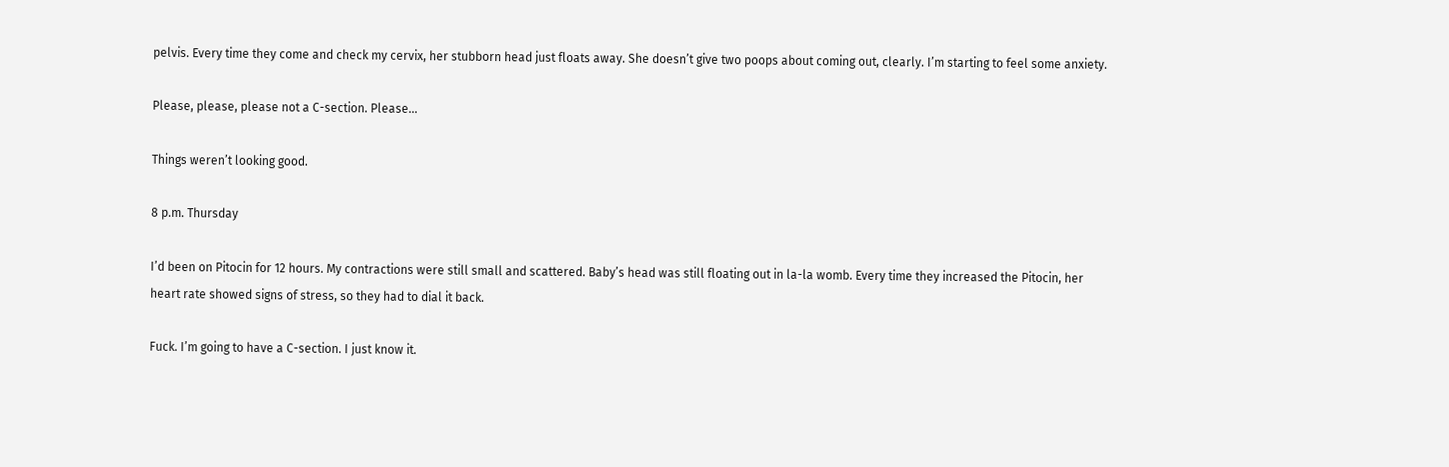pelvis. Every time they come and check my cervix, her stubborn head just floats away. She doesn’t give two poops about coming out, clearly. I’m starting to feel some anxiety.

Please, please, please not a C-section. Please…

Things weren’t looking good.

8 p.m. Thursday

I’d been on Pitocin for 12 hours. My contractions were still small and scattered. Baby’s head was still floating out in la-la womb. Every time they increased the Pitocin, her heart rate showed signs of stress, so they had to dial it back.

Fuck. I’m going to have a C-section. I just know it.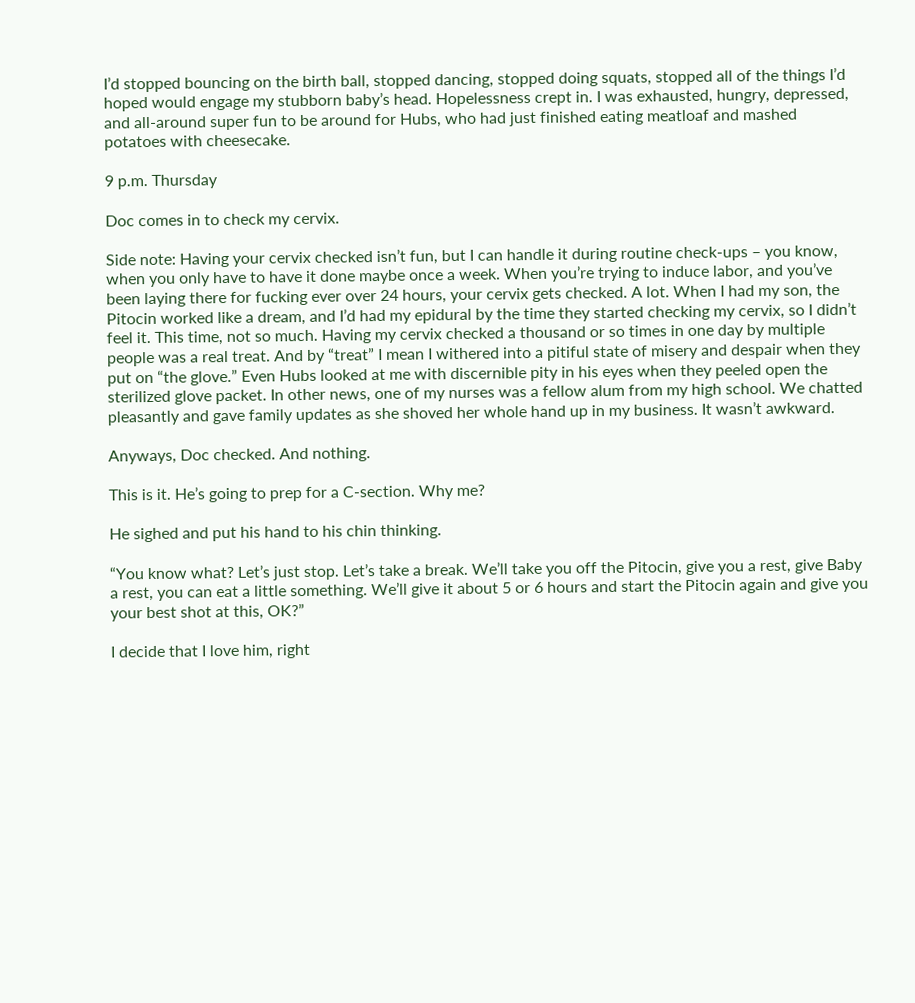I’d stopped bouncing on the birth ball, stopped dancing, stopped doing squats, stopped all of the things I’d hoped would engage my stubborn baby’s head. Hopelessness crept in. I was exhausted, hungry, depressed, and all-around super fun to be around for Hubs, who had just finished eating meatloaf and mashed potatoes with cheesecake.

9 p.m. Thursday

Doc comes in to check my cervix.

Side note: Having your cervix checked isn’t fun, but I can handle it during routine check-ups – you know, when you only have to have it done maybe once a week. When you’re trying to induce labor, and you’ve been laying there for fucking ever over 24 hours, your cervix gets checked. A lot. When I had my son, the Pitocin worked like a dream, and I’d had my epidural by the time they started checking my cervix, so I didn’t feel it. This time, not so much. Having my cervix checked a thousand or so times in one day by multiple people was a real treat. And by “treat” I mean I withered into a pitiful state of misery and despair when they put on “the glove.” Even Hubs looked at me with discernible pity in his eyes when they peeled open the sterilized glove packet. In other news, one of my nurses was a fellow alum from my high school. We chatted pleasantly and gave family updates as she shoved her whole hand up in my business. It wasn’t awkward.

Anyways, Doc checked. And nothing.

This is it. He’s going to prep for a C-section. Why me?

He sighed and put his hand to his chin thinking.

“You know what? Let’s just stop. Let’s take a break. We’ll take you off the Pitocin, give you a rest, give Baby a rest, you can eat a little something. We’ll give it about 5 or 6 hours and start the Pitocin again and give you your best shot at this, OK?”

I decide that I love him, right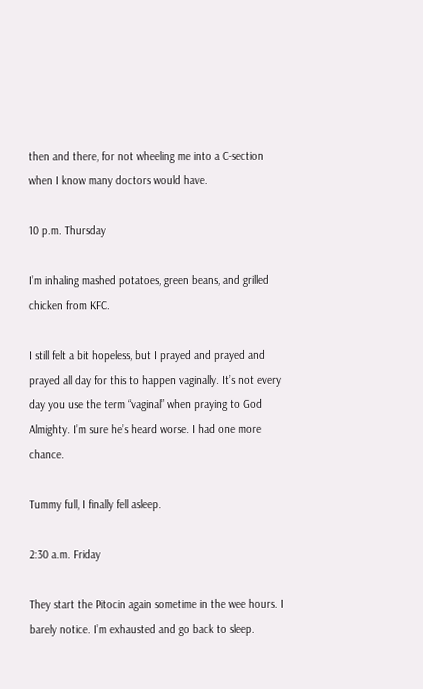then and there, for not wheeling me into a C-section when I know many doctors would have.

10 p.m. Thursday

I’m inhaling mashed potatoes, green beans, and grilled chicken from KFC.

I still felt a bit hopeless, but I prayed and prayed and prayed all day for this to happen vaginally. It’s not every day you use the term “vaginal” when praying to God Almighty. I’m sure he’s heard worse. I had one more chance.

Tummy full, I finally fell asleep.

2:30 a.m. Friday

They start the Pitocin again sometime in the wee hours. I barely notice. I’m exhausted and go back to sleep.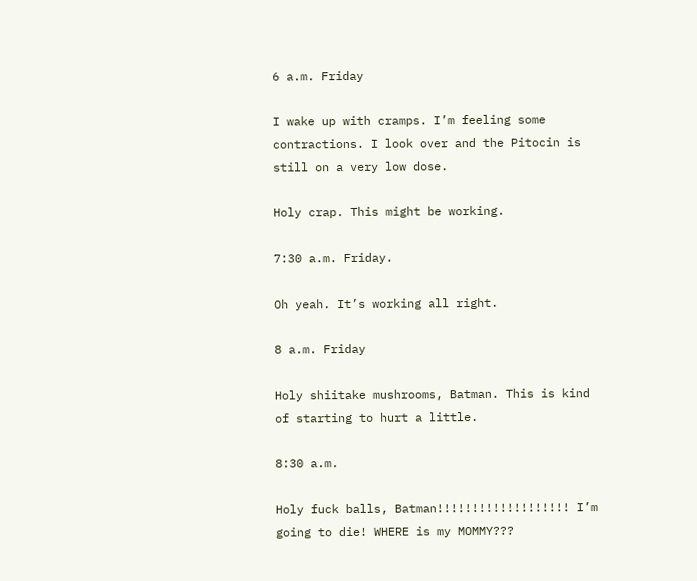6 a.m. Friday

I wake up with cramps. I’m feeling some contractions. I look over and the Pitocin is still on a very low dose.

Holy crap. This might be working.

7:30 a.m. Friday.

Oh yeah. It’s working all right.

8 a.m. Friday

Holy shiitake mushrooms, Batman. This is kind of starting to hurt a little.

8:30 a.m.

Holy fuck balls, Batman!!!!!!!!!!!!!!!!!!! I’m going to die! WHERE is my MOMMY???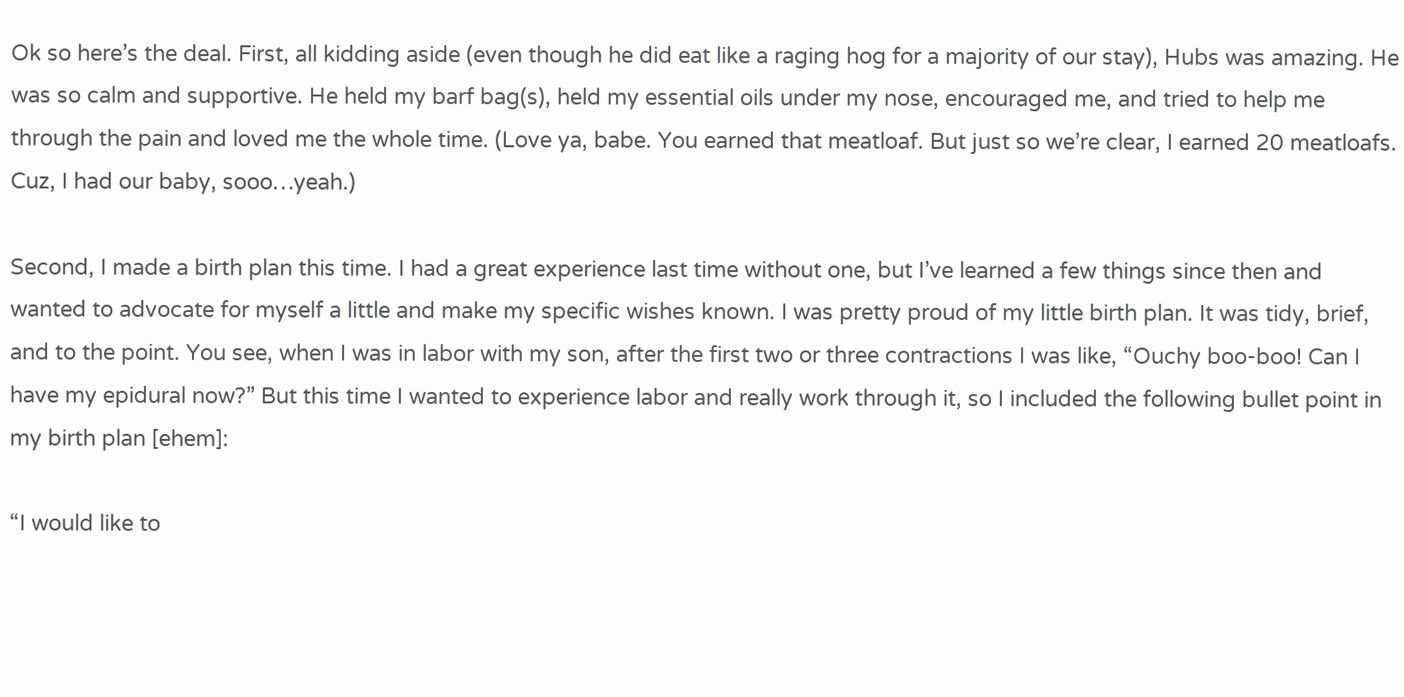Ok so here’s the deal. First, all kidding aside (even though he did eat like a raging hog for a majority of our stay), Hubs was amazing. He was so calm and supportive. He held my barf bag(s), held my essential oils under my nose, encouraged me, and tried to help me through the pain and loved me the whole time. (Love ya, babe. You earned that meatloaf. But just so we’re clear, I earned 20 meatloafs. Cuz, I had our baby, sooo…yeah.)

Second, I made a birth plan this time. I had a great experience last time without one, but I’ve learned a few things since then and wanted to advocate for myself a little and make my specific wishes known. I was pretty proud of my little birth plan. It was tidy, brief, and to the point. You see, when I was in labor with my son, after the first two or three contractions I was like, “Ouchy boo-boo! Can I have my epidural now?” But this time I wanted to experience labor and really work through it, so I included the following bullet point in my birth plan [ehem]:

“I would like to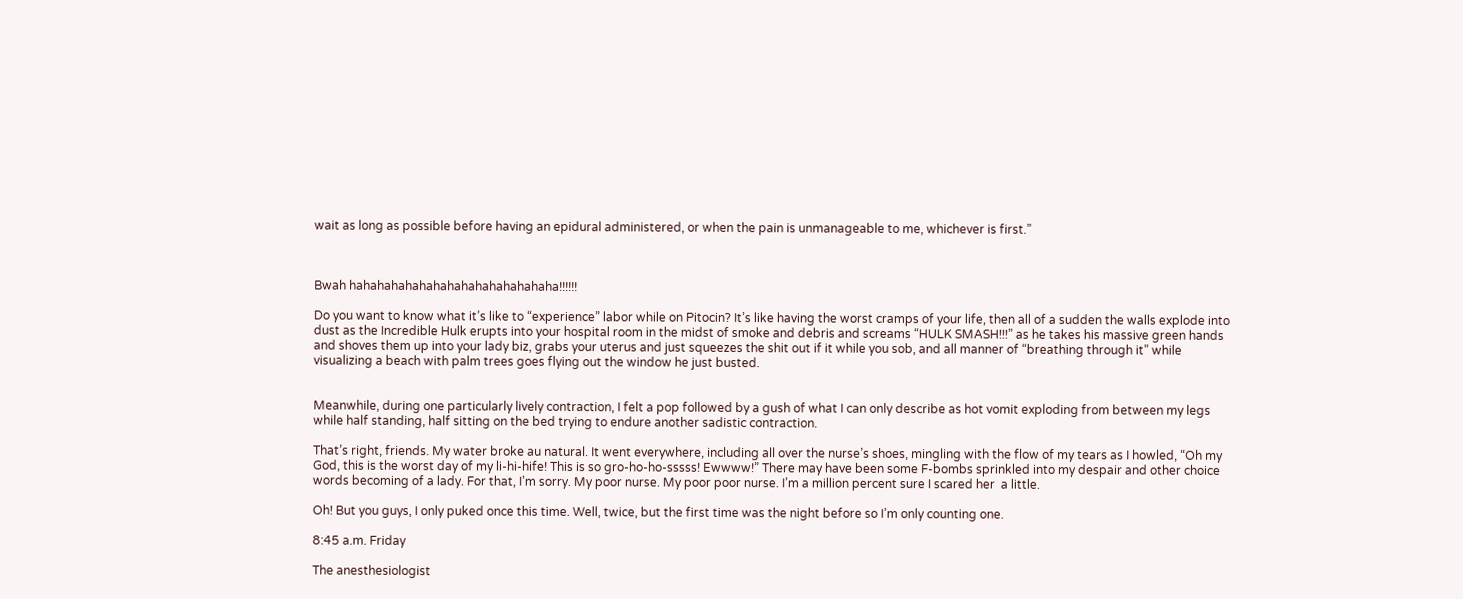wait as long as possible before having an epidural administered, or when the pain is unmanageable to me, whichever is first.”



Bwah hahahahahahahahahahahahahahaha!!!!!!

Do you want to know what it’s like to “experience” labor while on Pitocin? It’s like having the worst cramps of your life, then all of a sudden the walls explode into dust as the Incredible Hulk erupts into your hospital room in the midst of smoke and debris and screams “HULK SMASH!!!” as he takes his massive green hands and shoves them up into your lady biz, grabs your uterus and just squeezes the shit out if it while you sob, and all manner of “breathing through it” while visualizing a beach with palm trees goes flying out the window he just busted.


Meanwhile, during one particularly lively contraction, I felt a pop followed by a gush of what I can only describe as hot vomit exploding from between my legs while half standing, half sitting on the bed trying to endure another sadistic contraction.

That’s right, friends. My water broke au natural. It went everywhere, including all over the nurse’s shoes, mingling with the flow of my tears as I howled, “Oh my God, this is the worst day of my li-hi-hife! This is so gro-ho-ho-sssss! Ewwww!” There may have been some F-bombs sprinkled into my despair and other choice words becoming of a lady. For that, I’m sorry. My poor nurse. My poor poor nurse. I’m a million percent sure I scared her  a little.

Oh! But you guys, I only puked once this time. Well, twice, but the first time was the night before so I’m only counting one.

8:45 a.m. Friday

The anesthesiologist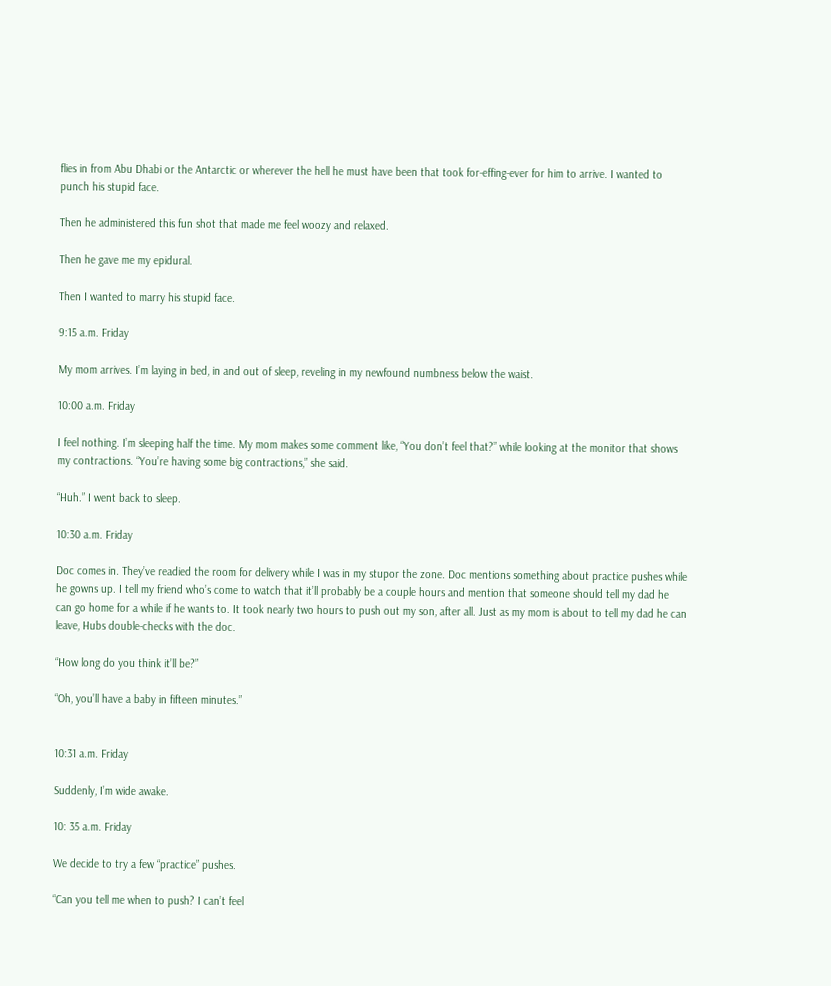flies in from Abu Dhabi or the Antarctic or wherever the hell he must have been that took for-effing-ever for him to arrive. I wanted to punch his stupid face.

Then he administered this fun shot that made me feel woozy and relaxed.

Then he gave me my epidural.

Then I wanted to marry his stupid face.

9:15 a.m. Friday

My mom arrives. I’m laying in bed, in and out of sleep, reveling in my newfound numbness below the waist.

10:00 a.m. Friday

I feel nothing. I’m sleeping half the time. My mom makes some comment like, “You don’t feel that?” while looking at the monitor that shows my contractions. “You’re having some big contractions,” she said.

“Huh.” I went back to sleep.

10:30 a.m. Friday

Doc comes in. They’ve readied the room for delivery while I was in my stupor the zone. Doc mentions something about practice pushes while he gowns up. I tell my friend who’s come to watch that it’ll probably be a couple hours and mention that someone should tell my dad he can go home for a while if he wants to. It took nearly two hours to push out my son, after all. Just as my mom is about to tell my dad he can leave, Hubs double-checks with the doc.

“How long do you think it’ll be?”

“Oh, you’ll have a baby in fifteen minutes.”


10:31 a.m. Friday

Suddenly, I’m wide awake.

10: 35 a.m. Friday

We decide to try a few “practice” pushes.

“Can you tell me when to push? I can’t feel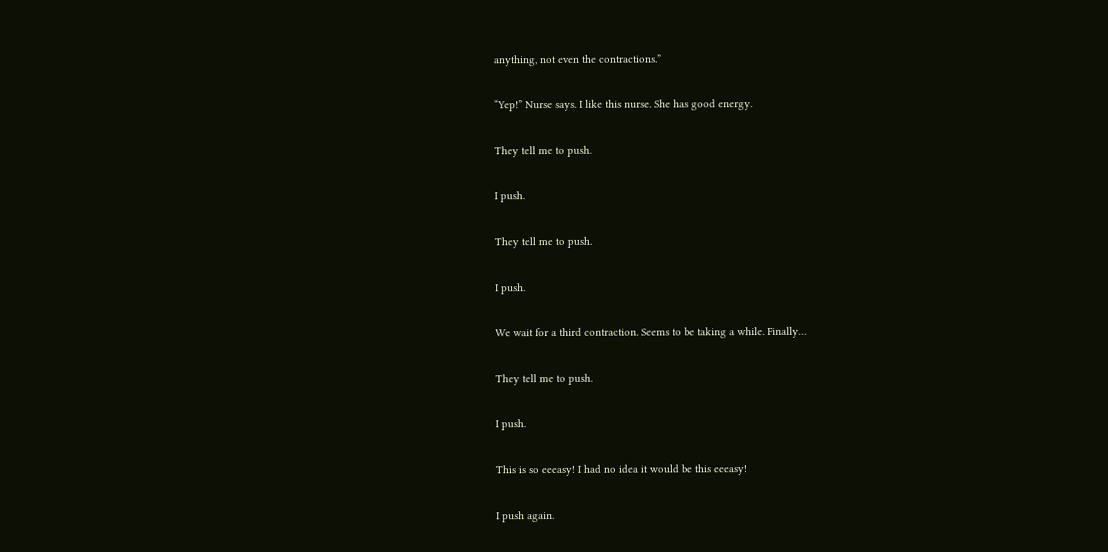anything, not even the contractions.”

“Yep!” Nurse says. I like this nurse. She has good energy.

They tell me to push.

I push.

They tell me to push.

I push.

We wait for a third contraction. Seems to be taking a while. Finally…

They tell me to push.

I push.

This is so eeeasy! I had no idea it would be this eeeasy!

I push again.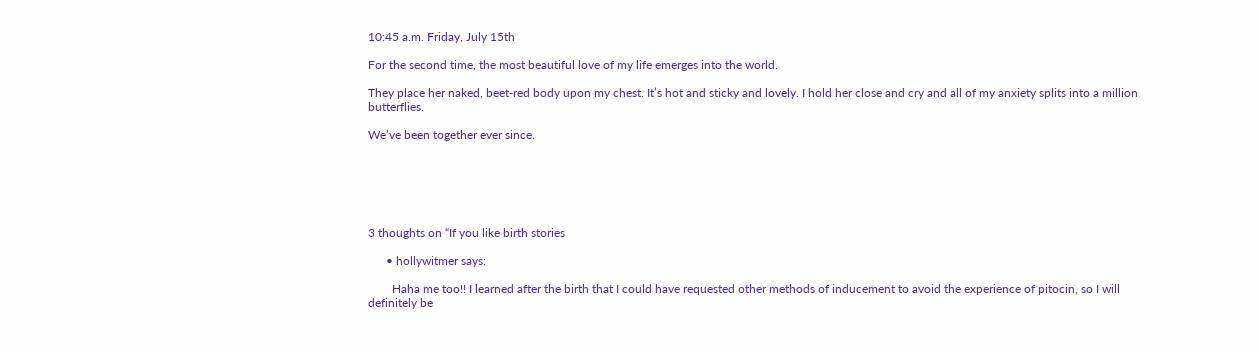10:45 a.m. Friday, July 15th

For the second time, the most beautiful love of my life emerges into the world.

They place her naked, beet-red body upon my chest. It’s hot and sticky and lovely. I hold her close and cry and all of my anxiety splits into a million butterflies.

We’ve been together ever since.






3 thoughts on “If you like birth stories

      • hollywitmer says:

        Haha me too!! I learned after the birth that I could have requested other methods of inducement to avoid the experience of pitocin, so I will definitely be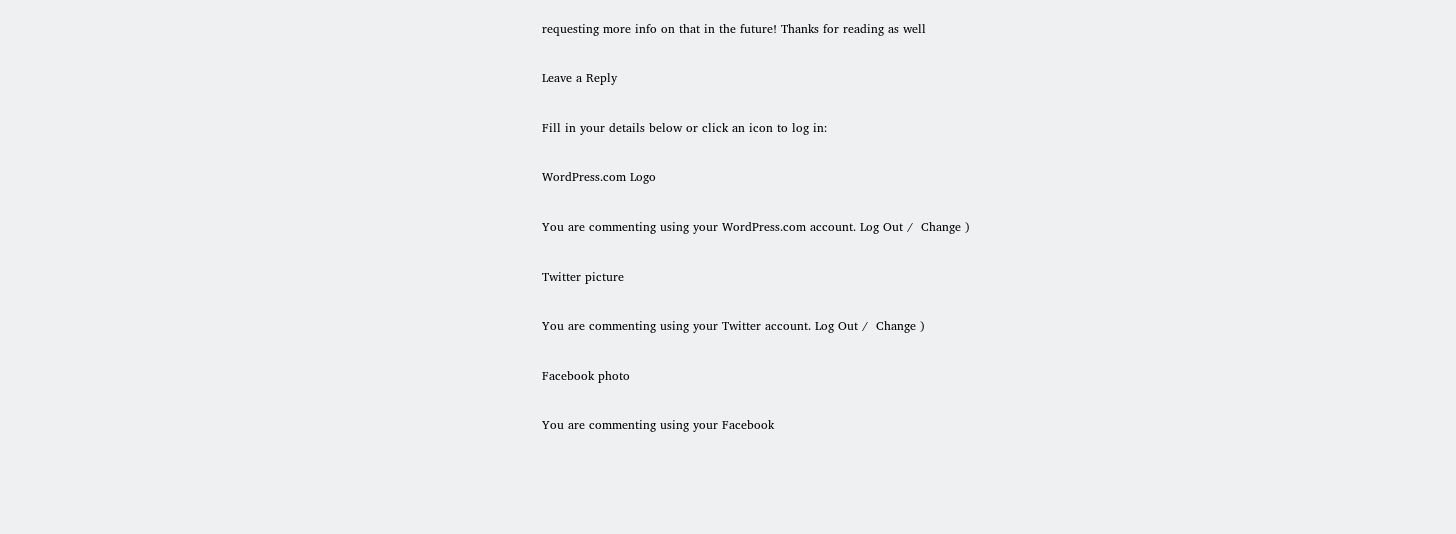requesting more info on that in the future! Thanks for reading as well

Leave a Reply

Fill in your details below or click an icon to log in:

WordPress.com Logo

You are commenting using your WordPress.com account. Log Out /  Change )

Twitter picture

You are commenting using your Twitter account. Log Out /  Change )

Facebook photo

You are commenting using your Facebook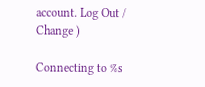account. Log Out /  Change )

Connecting to %s